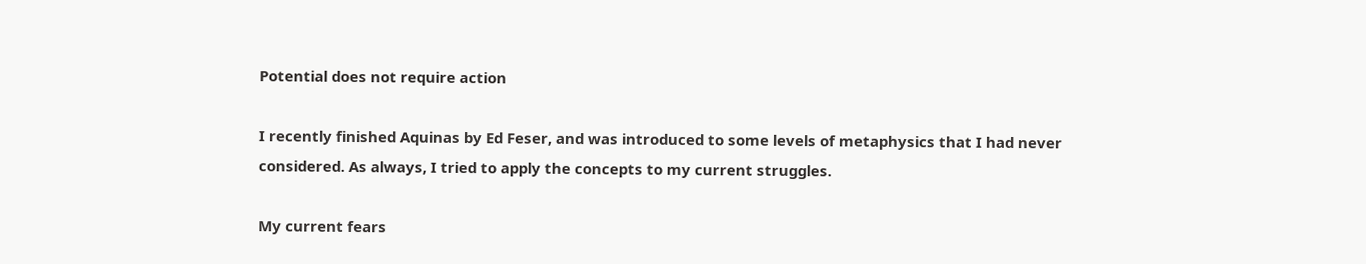Potential does not require action

I recently finished Aquinas by Ed Feser, and was introduced to some levels of metaphysics that I had never considered. As always, I tried to apply the concepts to my current struggles.

My current fears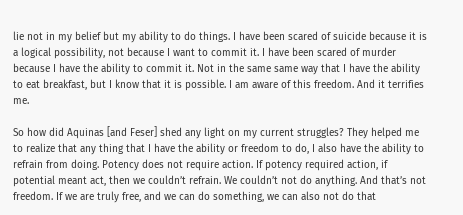lie not in my belief but my ability to do things. I have been scared of suicide because it is a logical possibility, not because I want to commit it. I have been scared of murder because I have the ability to commit it. Not in the same same way that I have the ability to eat breakfast, but I know that it is possible. I am aware of this freedom. And it terrifies me.

So how did Aquinas [and Feser] shed any light on my current struggles? They helped me to realize that any thing that I have the ability or freedom to do, I also have the ability to refrain from doing. Potency does not require action. If potency required action, if potential meant act, then we couldn’t refrain. We couldn’t not do anything. And that’s not freedom. If we are truly free, and we can do something, we can also not do that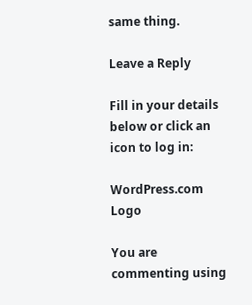same thing.

Leave a Reply

Fill in your details below or click an icon to log in:

WordPress.com Logo

You are commenting using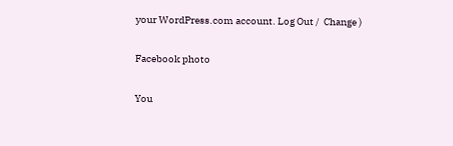your WordPress.com account. Log Out /  Change )

Facebook photo

You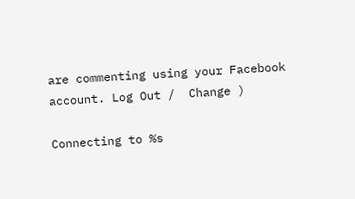are commenting using your Facebook account. Log Out /  Change )

Connecting to %s